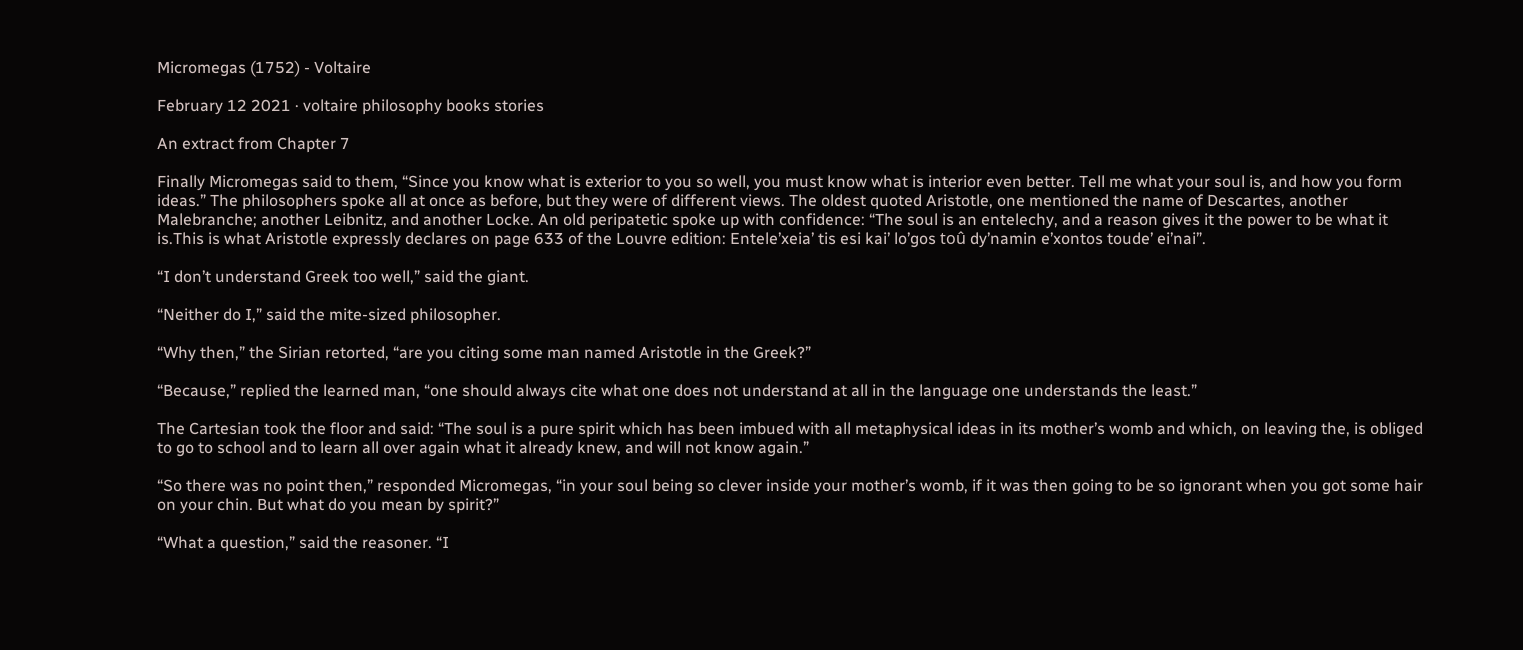Micromegas (1752) - Voltaire

February 12 2021 · voltaire philosophy books stories

An extract from Chapter 7

Finally Micromegas said to them, “Since you know what is exterior to you so well, you must know what is interior even better. Tell me what your soul is, and how you form ideas.” The philosophers spoke all at once as before, but they were of different views. The oldest quoted Aristotle, one mentioned the name of Descartes, another Malebranche; another Leibnitz, and another Locke. An old peripatetic spoke up with confidence: “The soul is an entelechy, and a reason gives it the power to be what it is.This is what Aristotle expressly declares on page 633 of the Louvre edition: Entele’xeia’ tis esi kai’ lo’gos toû dy’namin e’xontos toude’ ei’nai”.

“I don’t understand Greek too well,” said the giant.

“Neither do I,” said the mite-sized philosopher.

“Why then,” the Sirian retorted, “are you citing some man named Aristotle in the Greek?”

“Because,” replied the learned man, “one should always cite what one does not understand at all in the language one understands the least.”

The Cartesian took the floor and said: “The soul is a pure spirit which has been imbued with all metaphysical ideas in its mother’s womb and which, on leaving the, is obliged to go to school and to learn all over again what it already knew, and will not know again.”

“So there was no point then,” responded Micromegas, “in your soul being so clever inside your mother’s womb, if it was then going to be so ignorant when you got some hair on your chin. But what do you mean by spirit?”

“What a question,” said the reasoner. “I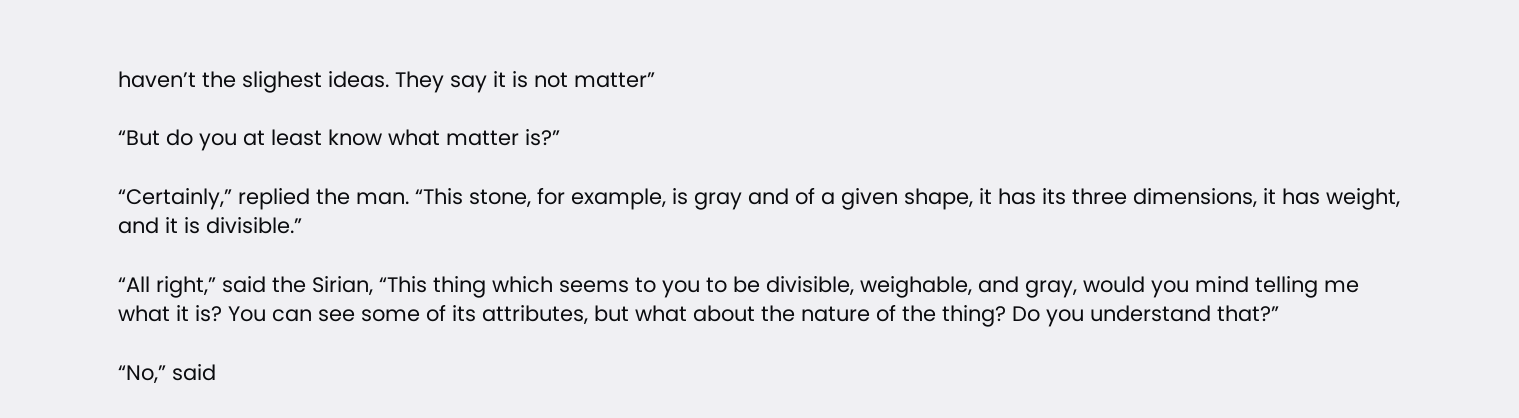haven’t the slighest ideas. They say it is not matter”

“But do you at least know what matter is?”

“Certainly,” replied the man. “This stone, for example, is gray and of a given shape, it has its three dimensions, it has weight, and it is divisible.”

“All right,” said the Sirian, “This thing which seems to you to be divisible, weighable, and gray, would you mind telling me what it is? You can see some of its attributes, but what about the nature of the thing? Do you understand that?”

“No,” said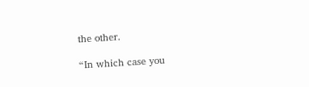the other.

“In which case you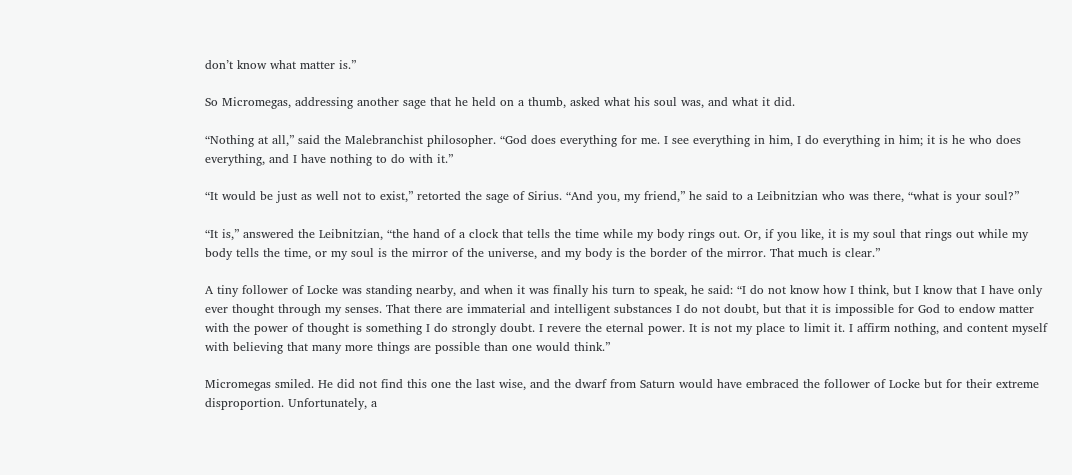don’t know what matter is.”

So Micromegas, addressing another sage that he held on a thumb, asked what his soul was, and what it did.

“Nothing at all,” said the Malebranchist philosopher. “God does everything for me. I see everything in him, I do everything in him; it is he who does everything, and I have nothing to do with it.”

“It would be just as well not to exist,” retorted the sage of Sirius. “And you, my friend,” he said to a Leibnitzian who was there, “what is your soul?”

“It is,” answered the Leibnitzian, “the hand of a clock that tells the time while my body rings out. Or, if you like, it is my soul that rings out while my body tells the time, or my soul is the mirror of the universe, and my body is the border of the mirror. That much is clear.”

A tiny follower of Locke was standing nearby, and when it was finally his turn to speak, he said: “I do not know how I think, but I know that I have only ever thought through my senses. That there are immaterial and intelligent substances I do not doubt, but that it is impossible for God to endow matter with the power of thought is something I do strongly doubt. I revere the eternal power. It is not my place to limit it. I affirm nothing, and content myself with believing that many more things are possible than one would think.”

Micromegas smiled. He did not find this one the last wise, and the dwarf from Saturn would have embraced the follower of Locke but for their extreme disproportion. Unfortunately, a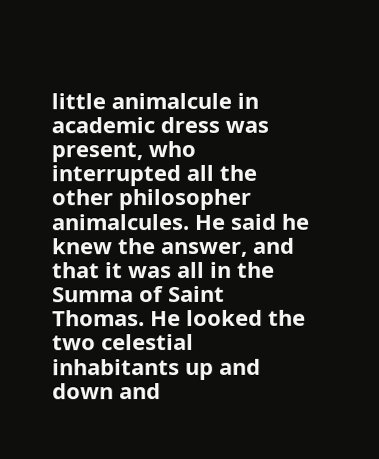little animalcule in academic dress was present, who interrupted all the other philosopher animalcules. He said he knew the answer, and that it was all in the Summa of Saint Thomas. He looked the two celestial inhabitants up and down and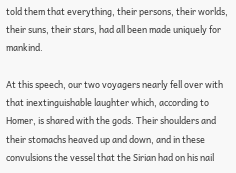told them that everything, their persons, their worlds, their suns, their stars, had all been made uniquely for mankind.

At this speech, our two voyagers nearly fell over with that inextinguishable laughter which, according to Homer, is shared with the gods. Their shoulders and their stomachs heaved up and down, and in these convulsions the vessel that the Sirian had on his nail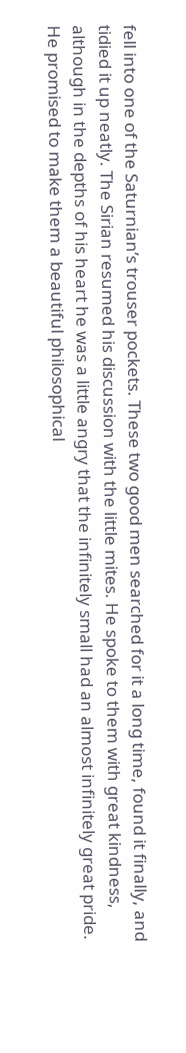fell into one of the Saturnian’s trouser pockets. These two good men searched for it a long time, found it finally, and tidied it up neatly. The Sirian resumed his discussion with the little mites. He spoke to them with great kindness, although in the depths of his heart he was a little angry that the infinitely small had an almost infinitely great pride. He promised to make them a beautiful philosophical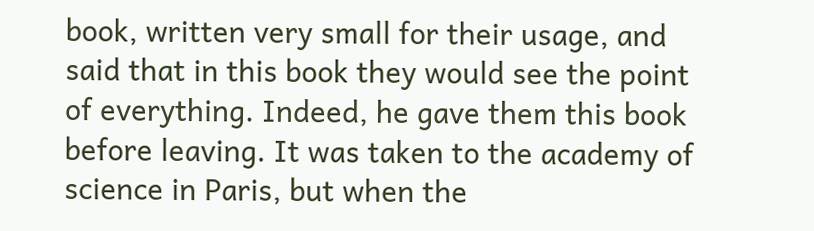book, written very small for their usage, and said that in this book they would see the point of everything. Indeed, he gave them this book before leaving. It was taken to the academy of science in Paris, but when the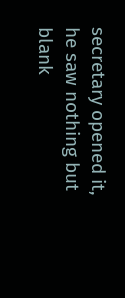secretary opened it, he saw nothing but blank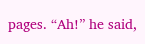pages. “Ah!” he said,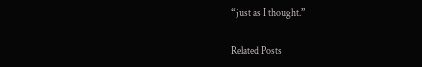“just as I thought.”

Related Posts